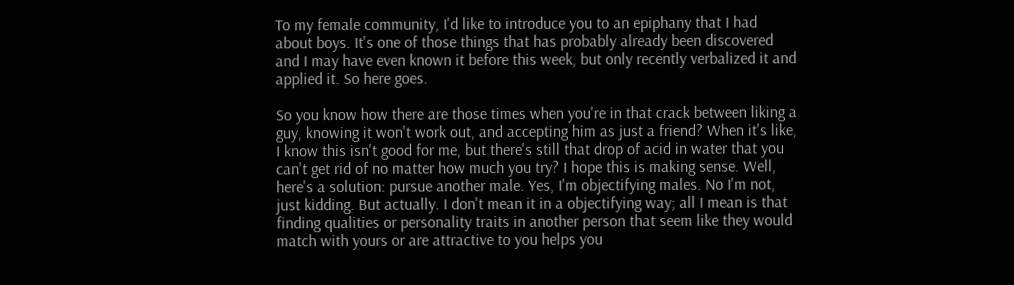To my female community, I'd like to introduce you to an epiphany that I had about boys. It's one of those things that has probably already been discovered and I may have even known it before this week, but only recently verbalized it and applied it. So here goes.

So you know how there are those times when you're in that crack between liking a guy, knowing it won't work out, and accepting him as just a friend? When it's like, I know this isn't good for me, but there's still that drop of acid in water that you can't get rid of no matter how much you try? I hope this is making sense. Well, here's a solution: pursue another male. Yes, I'm objectifying males. No I'm not, just kidding. But actually. I don't mean it in a objectifying way; all I mean is that finding qualities or personality traits in another person that seem like they would match with yours or are attractive to you helps you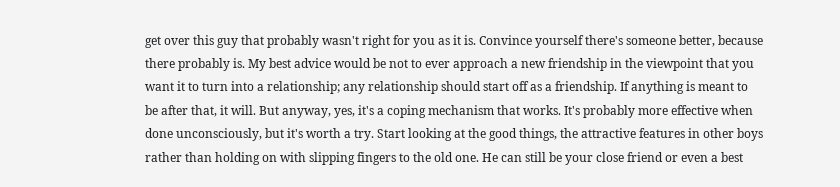get over this guy that probably wasn't right for you as it is. Convince yourself there's someone better, because there probably is. My best advice would be not to ever approach a new friendship in the viewpoint that you want it to turn into a relationship; any relationship should start off as a friendship. If anything is meant to be after that, it will. But anyway, yes, it's a coping mechanism that works. It's probably more effective when done unconsciously, but it's worth a try. Start looking at the good things, the attractive features in other boys rather than holding on with slipping fingers to the old one. He can still be your close friend or even a best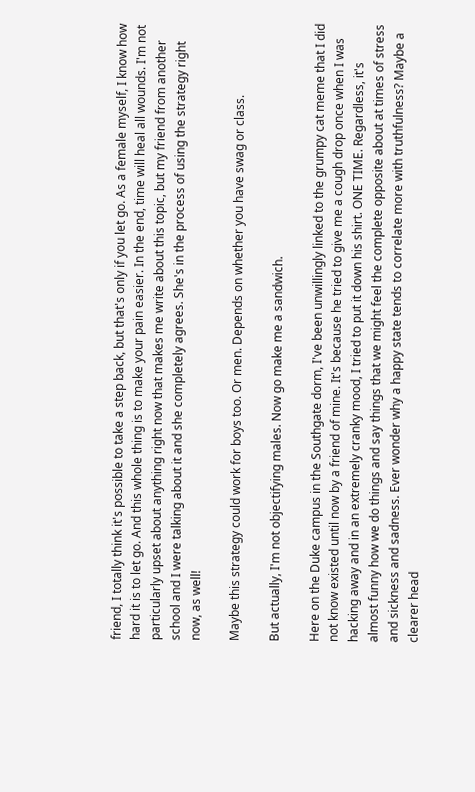friend, I totally think it's possible to take a step back, but that's only if you let go. As a female myself, I know how hard it is to let go. And this whole thing is to make your pain easier. In the end, time will heal all wounds. I'm not particularly upset about anything right now that makes me write about this topic, but my friend from another school and I were talking about it and she completely agrees. She's in the process of using the strategy right now, as well!

Maybe this strategy could work for boys too. Or men. Depends on whether you have swag or class.

But actually, I'm not objectifying males. Now go make me a sandwich.

Here on the Duke campus in the Southgate dorm, I've been unwillingly linked to the grumpy cat meme that I did not know existed until now by a friend of mine. It's because he tried to give me a cough drop once when I was hacking away and in an extremely cranky mood, I tried to put it down his shirt. ONE TIME. Regardless, it's almost funny how we do things and say things that we might feel the complete opposite about at times of stress and sickness and sadness. Ever wonder why a happy state tends to correlate more with truthfulness? Maybe a clearer head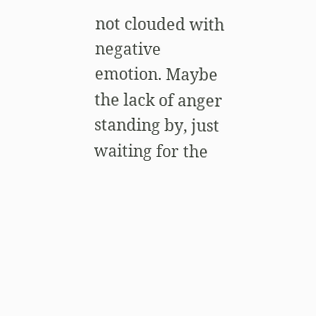not clouded with negative emotion. Maybe the lack of anger standing by, just waiting for the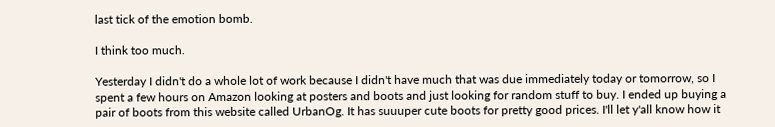last tick of the emotion bomb.

I think too much.

Yesterday I didn't do a whole lot of work because I didn't have much that was due immediately today or tomorrow, so I spent a few hours on Amazon looking at posters and boots and just looking for random stuff to buy. I ended up buying a pair of boots from this website called UrbanOg. It has suuuper cute boots for pretty good prices. I'll let y'all know how it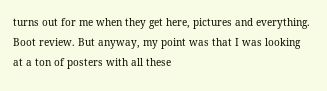turns out for me when they get here, pictures and everything. Boot review. But anyway, my point was that I was looking at a ton of posters with all these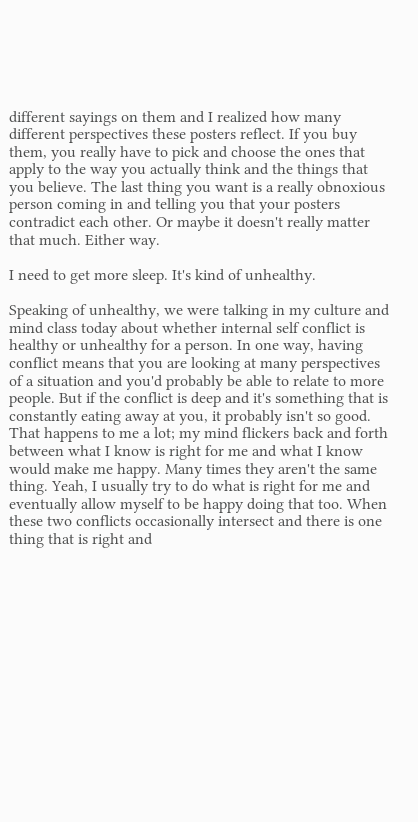different sayings on them and I realized how many different perspectives these posters reflect. If you buy them, you really have to pick and choose the ones that apply to the way you actually think and the things that you believe. The last thing you want is a really obnoxious person coming in and telling you that your posters contradict each other. Or maybe it doesn't really matter that much. Either way.

I need to get more sleep. It's kind of unhealthy.

Speaking of unhealthy, we were talking in my culture and mind class today about whether internal self conflict is healthy or unhealthy for a person. In one way, having conflict means that you are looking at many perspectives of a situation and you'd probably be able to relate to more people. But if the conflict is deep and it's something that is constantly eating away at you, it probably isn't so good. That happens to me a lot; my mind flickers back and forth between what I know is right for me and what I know would make me happy. Many times they aren't the same thing. Yeah, I usually try to do what is right for me and eventually allow myself to be happy doing that too. When these two conflicts occasionally intersect and there is one thing that is right and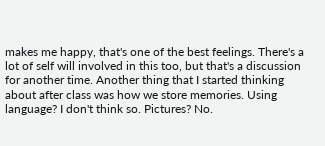makes me happy, that's one of the best feelings. There's a lot of self will involved in this too, but that's a discussion for another time. Another thing that I started thinking about after class was how we store memories. Using language? I don't think so. Pictures? No.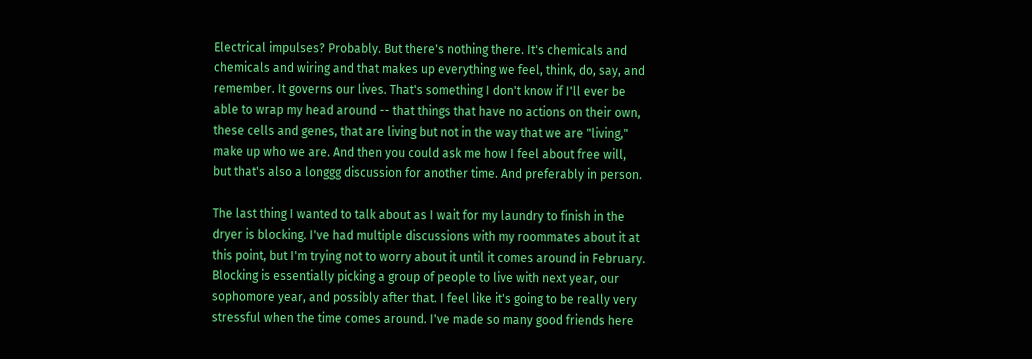Electrical impulses? Probably. But there's nothing there. It's chemicals and chemicals and wiring and that makes up everything we feel, think, do, say, and remember. It governs our lives. That's something I don't know if I'll ever be able to wrap my head around -- that things that have no actions on their own, these cells and genes, that are living but not in the way that we are "living," make up who we are. And then you could ask me how I feel about free will, but that's also a longgg discussion for another time. And preferably in person.

The last thing I wanted to talk about as I wait for my laundry to finish in the dryer is blocking. I've had multiple discussions with my roommates about it at this point, but I'm trying not to worry about it until it comes around in February. Blocking is essentially picking a group of people to live with next year, our sophomore year, and possibly after that. I feel like it's going to be really very stressful when the time comes around. I've made so many good friends here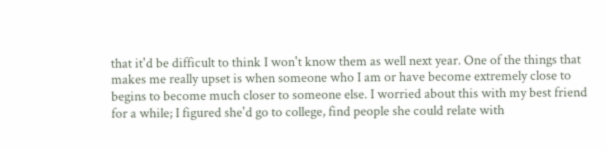that it'd be difficult to think I won't know them as well next year. One of the things that makes me really upset is when someone who I am or have become extremely close to begins to become much closer to someone else. I worried about this with my best friend for a while; I figured she'd go to college, find people she could relate with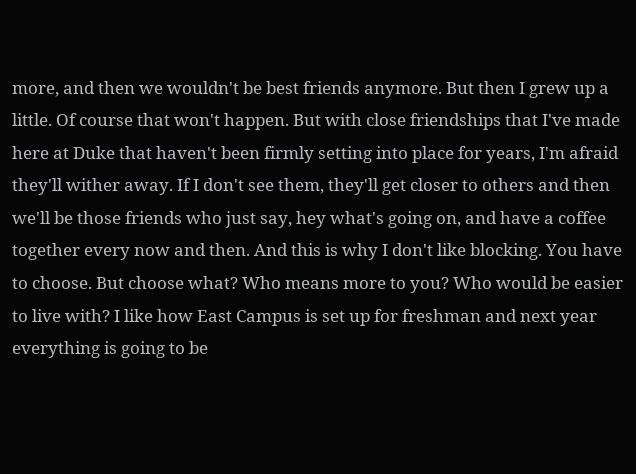more, and then we wouldn't be best friends anymore. But then I grew up a little. Of course that won't happen. But with close friendships that I've made here at Duke that haven't been firmly setting into place for years, I'm afraid they'll wither away. If I don't see them, they'll get closer to others and then we'll be those friends who just say, hey what's going on, and have a coffee together every now and then. And this is why I don't like blocking. You have to choose. But choose what? Who means more to you? Who would be easier to live with? I like how East Campus is set up for freshman and next year everything is going to be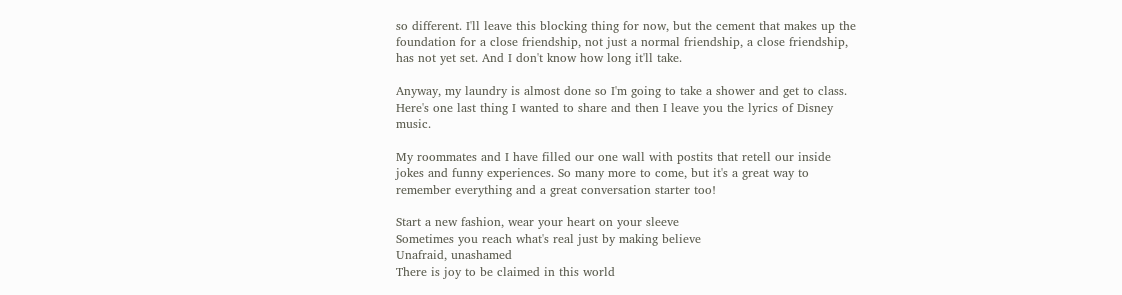so different. I'll leave this blocking thing for now, but the cement that makes up the foundation for a close friendship, not just a normal friendship, a close friendship, has not yet set. And I don't know how long it'll take.

Anyway, my laundry is almost done so I'm going to take a shower and get to class. Here's one last thing I wanted to share and then I leave you the lyrics of Disney music.

My roommates and I have filled our one wall with postits that retell our inside jokes and funny experiences. So many more to come, but it's a great way to remember everything and a great conversation starter too!

Start a new fashion, wear your heart on your sleeve
Sometimes you reach what's real just by making believe
Unafraid, unashamed
There is joy to be claimed in this world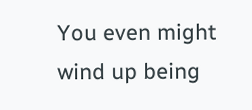You even might wind up being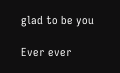glad to be you

Ever ever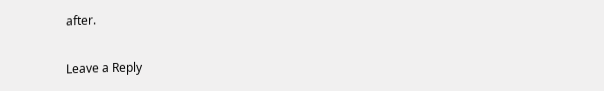after.


Leave a Reply